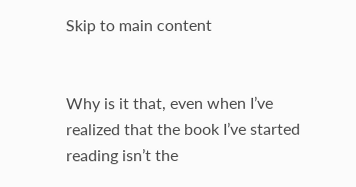Skip to main content


Why is it that, even when I’ve realized that the book I’ve started reading isn’t the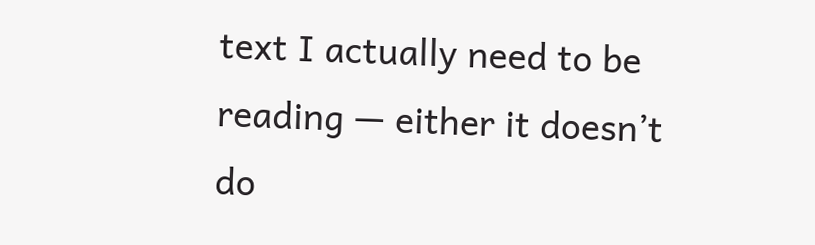text I actually need to be reading — either it doesn’t do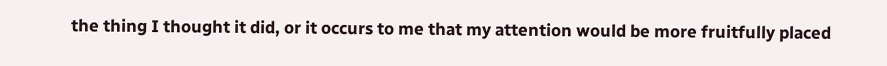the thing I thought it did, or it occurs to me that my attention would be more fruitfully placed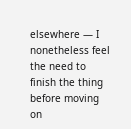elsewhere — I nonetheless feel the need to finish the thing before moving on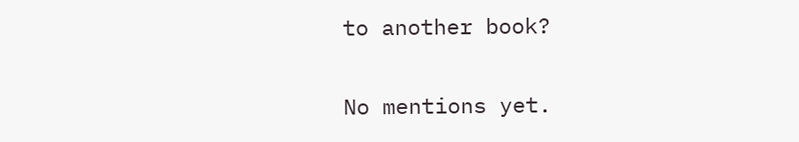to another book?


No mentions yet.